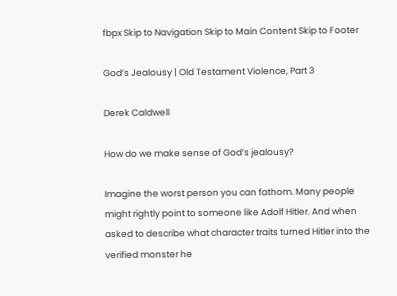fbpx Skip to Navigation Skip to Main Content Skip to Footer

God’s Jealousy | Old Testament Violence, Part 3

Derek Caldwell

How do we make sense of God’s jealousy?

Imagine the worst person you can fathom. Many people might rightly point to someone like Adolf Hitler. And when asked to describe what character traits turned Hitler into the verified monster he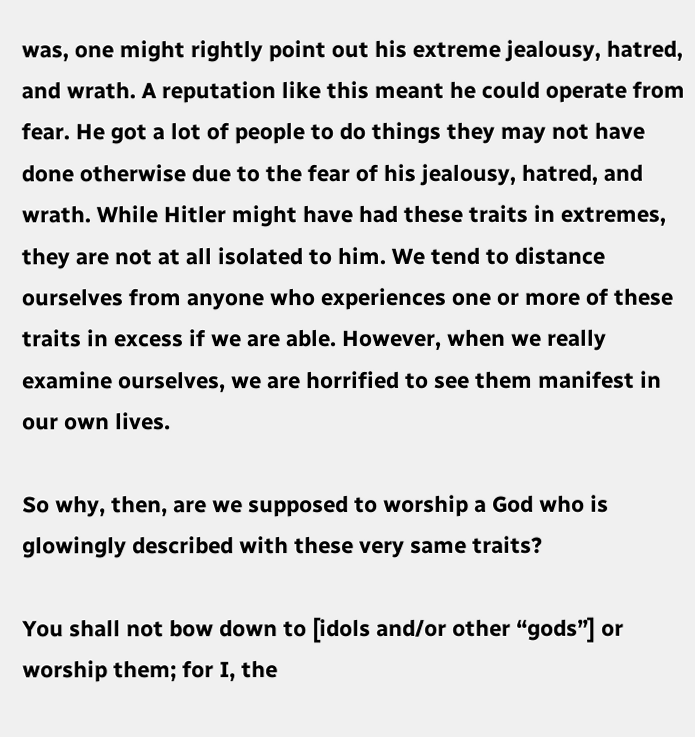was, one might rightly point out his extreme jealousy, hatred, and wrath. A reputation like this meant he could operate from fear. He got a lot of people to do things they may not have done otherwise due to the fear of his jealousy, hatred, and wrath. While Hitler might have had these traits in extremes, they are not at all isolated to him. We tend to distance ourselves from anyone who experiences one or more of these traits in excess if we are able. However, when we really examine ourselves, we are horrified to see them manifest in our own lives.

So why, then, are we supposed to worship a God who is glowingly described with these very same traits?

You shall not bow down to [idols and/or other “gods”] or worship them; for I, the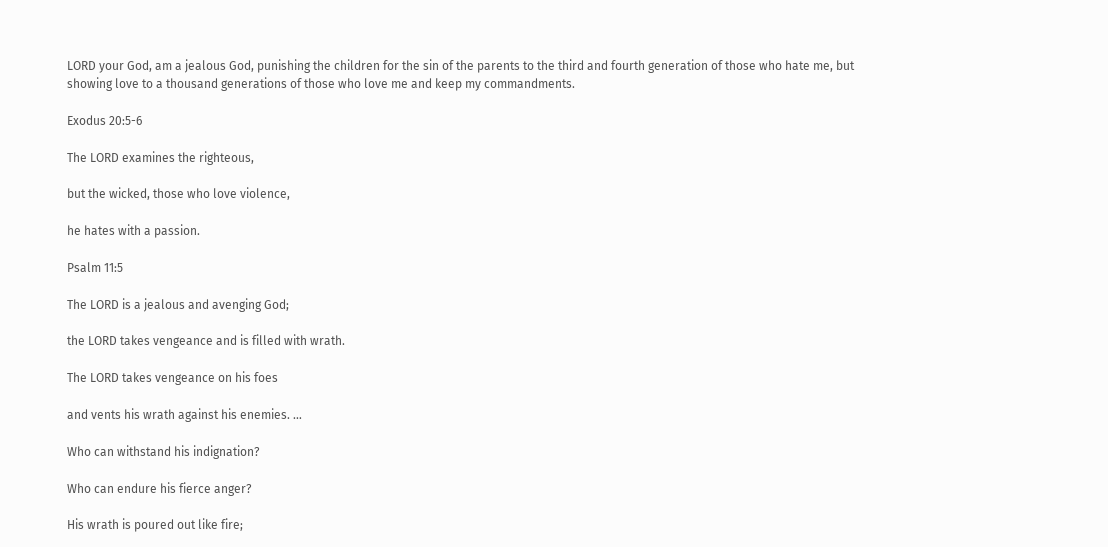LORD your God, am a jealous God, punishing the children for the sin of the parents to the third and fourth generation of those who hate me, but showing love to a thousand generations of those who love me and keep my commandments.

Exodus 20:5-6

The LORD examines the righteous,

but the wicked, those who love violence,

he hates with a passion.

Psalm 11:5

The LORD is a jealous and avenging God;

the LORD takes vengeance and is filled with wrath.

The LORD takes vengeance on his foes

and vents his wrath against his enemies. …

Who can withstand his indignation?

Who can endure his fierce anger?

His wrath is poured out like fire;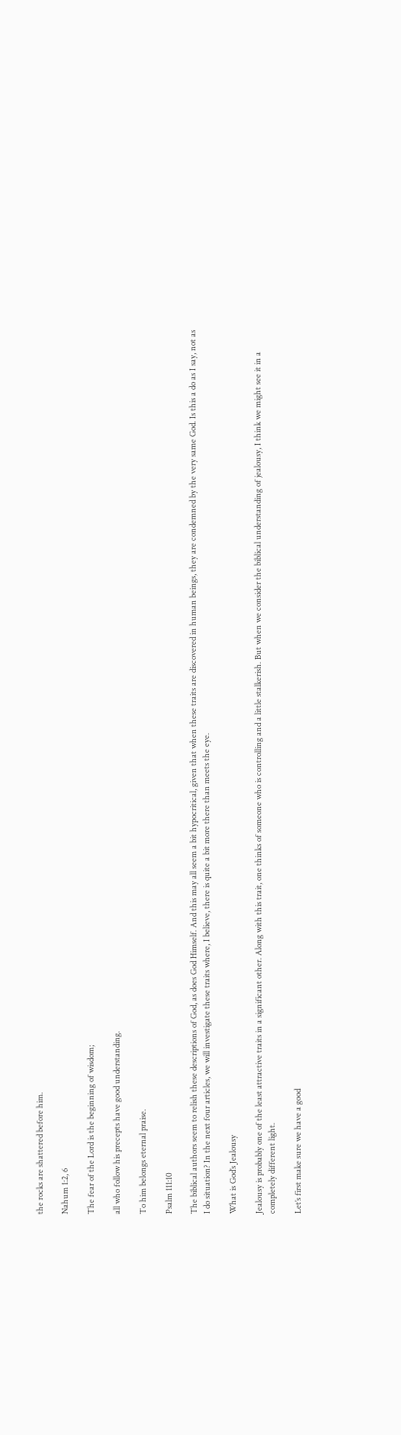the rocks are shattered before him.

Nahum 1:2, 6

The fear of the Lord is the beginning of wisdom;

all who follow his precepts have good understanding.

To him belongs eternal praise.

Psalm 111:10

The biblical authors seem to relish these descriptions of God, as does God Himself. And this may all seem a bit hypocritical, given that when these traits are discovered in human beings, they are condemned by the very same God. Is this a do as I say, not as I do situation? In the next four articles, we will investigate these traits where, I believe, there is quite a bit more there than meets the eye.

What is God’s Jealousy

Jealousy is probably one of the least attractive traits in a significant other. Along with this trait, one thinks of someone who is controlling and a little stalkerish. But when we consider the biblical understanding of jealousy, I think we might see it in a completely different light.

Let’s first make sure we have a good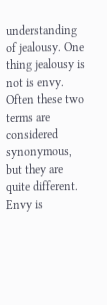understanding of jealousy. One thing jealousy is not is envy. Often these two terms are considered synonymous, but they are quite different. Envy is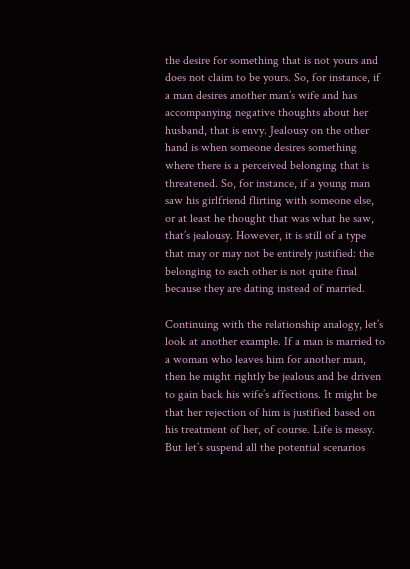the desire for something that is not yours and does not claim to be yours. So, for instance, if a man desires another man’s wife and has accompanying negative thoughts about her husband, that is envy. Jealousy on the other hand is when someone desires something where there is a perceived belonging that is threatened. So, for instance, if a young man saw his girlfriend flirting with someone else, or at least he thought that was what he saw, that’s jealousy. However, it is still of a type that may or may not be entirely justified: the belonging to each other is not quite final because they are dating instead of married.

Continuing with the relationship analogy, let’s look at another example. If a man is married to a woman who leaves him for another man, then he might rightly be jealous and be driven to gain back his wife’s affections. It might be that her rejection of him is justified based on his treatment of her, of course. Life is messy. But let’s suspend all the potential scenarios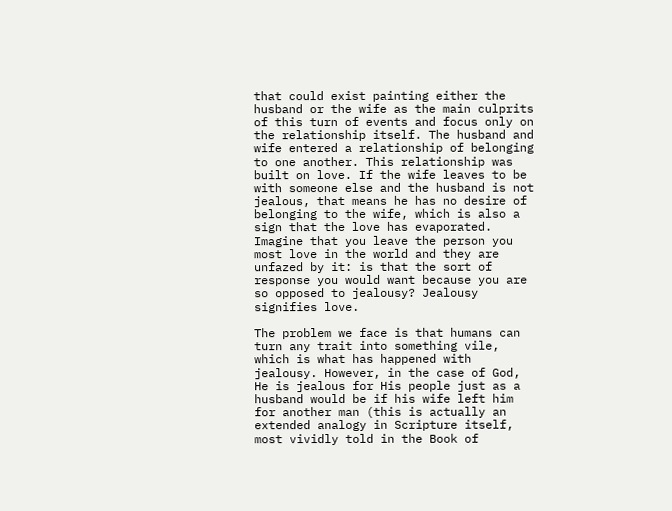that could exist painting either the husband or the wife as the main culprits of this turn of events and focus only on the relationship itself. The husband and wife entered a relationship of belonging to one another. This relationship was built on love. If the wife leaves to be with someone else and the husband is not jealous, that means he has no desire of belonging to the wife, which is also a sign that the love has evaporated. Imagine that you leave the person you most love in the world and they are unfazed by it: is that the sort of response you would want because you are so opposed to jealousy? Jealousy signifies love.

The problem we face is that humans can turn any trait into something vile, which is what has happened with jealousy. However, in the case of God, He is jealous for His people just as a husband would be if his wife left him for another man (this is actually an extended analogy in Scripture itself, most vividly told in the Book of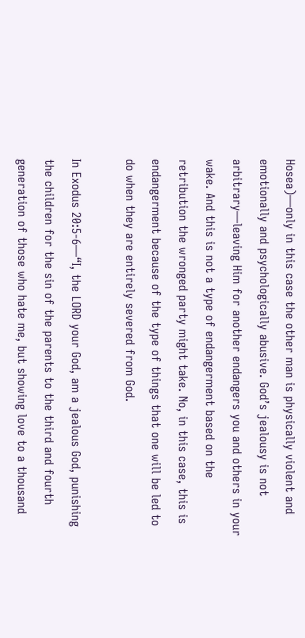Hosea)—only in this case the other man is physically violent and emotionally and psychologically abusive. God’s jealousy is not arbitrary—leaving Him for another endangers you and others in your wake. And this is not a type of endangerment based on the retribution the wronged party might take. No, in this case, this is endangerment because of the type of things that one will be led to do when they are entirely severed from God.

In Exodus 20:5-6—“I, the LORD your God, am a jealous God, punishing the children for the sin of the parents to the third and fourth generation of those who hate me, but showing love to a thousand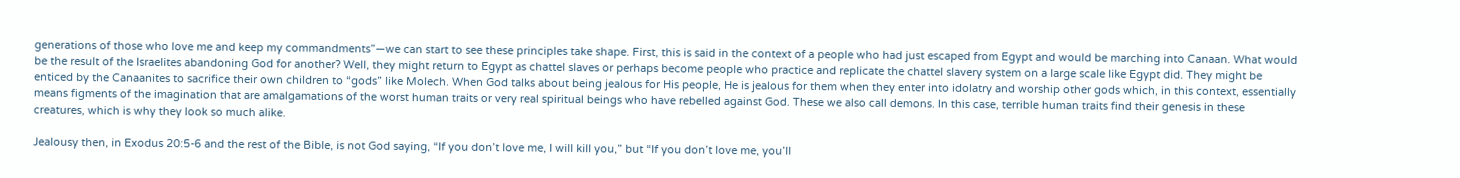generations of those who love me and keep my commandments”—we can start to see these principles take shape. First, this is said in the context of a people who had just escaped from Egypt and would be marching into Canaan. What would be the result of the Israelites abandoning God for another? Well, they might return to Egypt as chattel slaves or perhaps become people who practice and replicate the chattel slavery system on a large scale like Egypt did. They might be enticed by the Canaanites to sacrifice their own children to “gods” like Molech. When God talks about being jealous for His people, He is jealous for them when they enter into idolatry and worship other gods which, in this context, essentially means figments of the imagination that are amalgamations of the worst human traits or very real spiritual beings who have rebelled against God. These we also call demons. In this case, terrible human traits find their genesis in these creatures, which is why they look so much alike.

Jealousy then, in Exodus 20:5-6 and the rest of the Bible, is not God saying, “If you don’t love me, I will kill you,” but “If you don’t love me, you’ll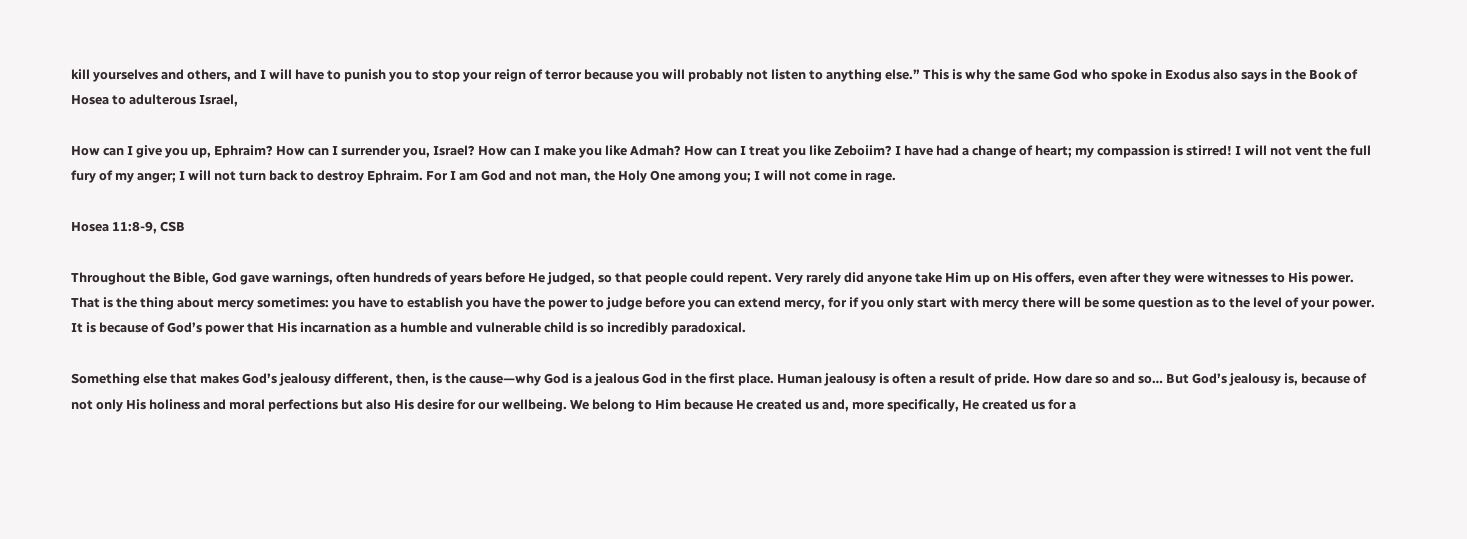kill yourselves and others, and I will have to punish you to stop your reign of terror because you will probably not listen to anything else.” This is why the same God who spoke in Exodus also says in the Book of Hosea to adulterous Israel,

How can I give you up, Ephraim? How can I surrender you, Israel? How can I make you like Admah? How can I treat you like Zeboiim? I have had a change of heart; my compassion is stirred! I will not vent the full fury of my anger; I will not turn back to destroy Ephraim. For I am God and not man, the Holy One among you; I will not come in rage.

Hosea 11:8-9, CSB

Throughout the Bible, God gave warnings, often hundreds of years before He judged, so that people could repent. Very rarely did anyone take Him up on His offers, even after they were witnesses to His power. That is the thing about mercy sometimes: you have to establish you have the power to judge before you can extend mercy, for if you only start with mercy there will be some question as to the level of your power. It is because of God’s power that His incarnation as a humble and vulnerable child is so incredibly paradoxical.

Something else that makes God’s jealousy different, then, is the cause—why God is a jealous God in the first place. Human jealousy is often a result of pride. How dare so and so… But God’s jealousy is, because of not only His holiness and moral perfections but also His desire for our wellbeing. We belong to Him because He created us and, more specifically, He created us for a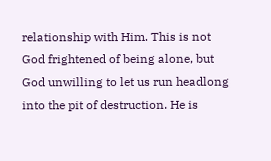relationship with Him. This is not God frightened of being alone, but God unwilling to let us run headlong into the pit of destruction. He is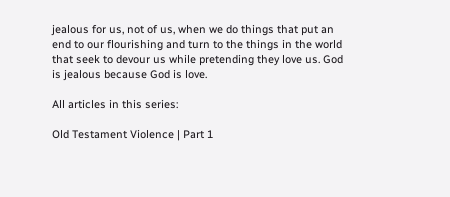jealous for us, not of us, when we do things that put an end to our flourishing and turn to the things in the world that seek to devour us while pretending they love us. God is jealous because God is love.

All articles in this series:

Old Testament Violence | Part 1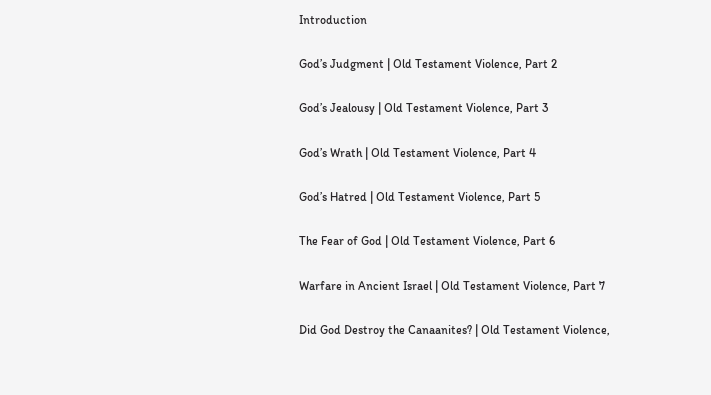Introduction

God’s Judgment | Old Testament Violence, Part 2

God’s Jealousy | Old Testament Violence, Part 3

God’s Wrath | Old Testament Violence, Part 4

God’s Hatred | Old Testament Violence, Part 5

The Fear of God | Old Testament Violence, Part 6

Warfare in Ancient Israel | Old Testament Violence, Part 7

Did God Destroy the Canaanites? | Old Testament Violence,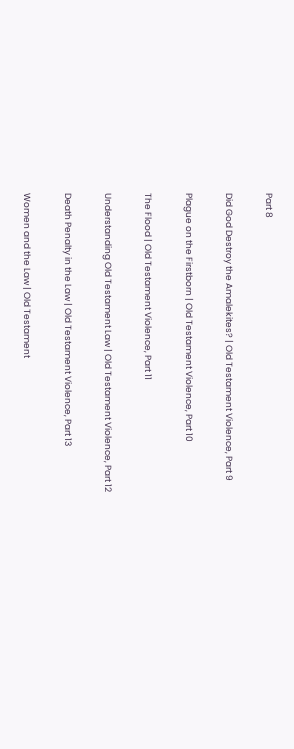Part 8

Did God Destroy the Amalekites? | Old Testament Violence, Part 9

Plague on the Firstborn | Old Testament Violence, Part 10

The Flood | Old Testament Violence, Part 11

Understanding Old Testament Law | Old Testament Violence, Part 12

Death Penalty in the Law | Old Testament Violence, Part 13

Women and the Law | Old Testament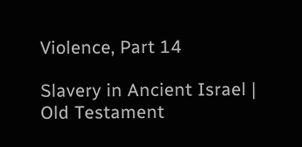Violence, Part 14

Slavery in Ancient Israel | Old Testament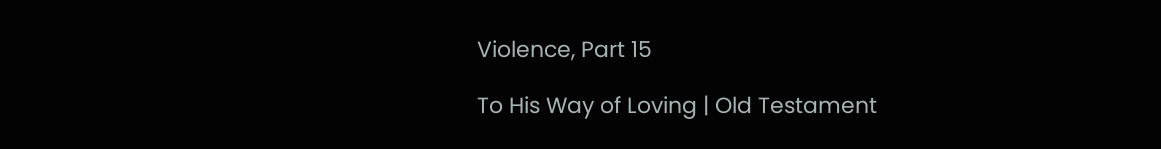Violence, Part 15

To His Way of Loving | Old Testament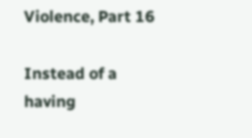Violence, Part 16

Instead of a having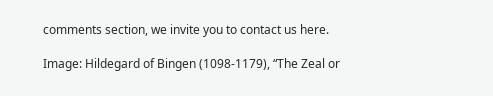comments section, we invite you to contact us here.

Image: Hildegard of Bingen (1098-1179), “The Zeal or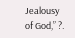Jealousy of God,” ?.